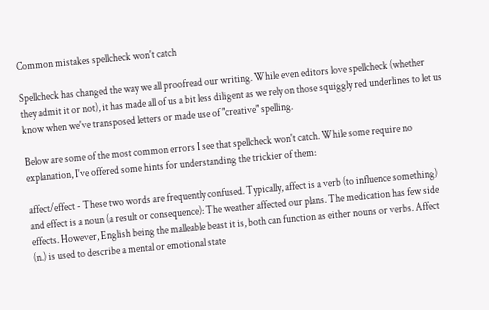Common mistakes spellcheck won't catch

Spellcheck has changed the way we all proofread our writing. While even editors love spellcheck (whether they admit it or not), it has made all of us a bit less diligent as we rely on those squiggly red underlines to let us know when we've transposed letters or made use of "creative" spelling.

Below are some of the most common errors I see that spellcheck won't catch. While some require no explanation, I've offered some hints for understanding the trickier of them:

affect/effect - These two words are frequently confused. Typically, affect is a verb (to influence something) and effect is a noun (a result or consequence): The weather affected our plans. The medication has few side effects. However, English being the malleable beast it is, both can function as either nouns or verbs. Affect (n.) is used to describe a mental or emotional state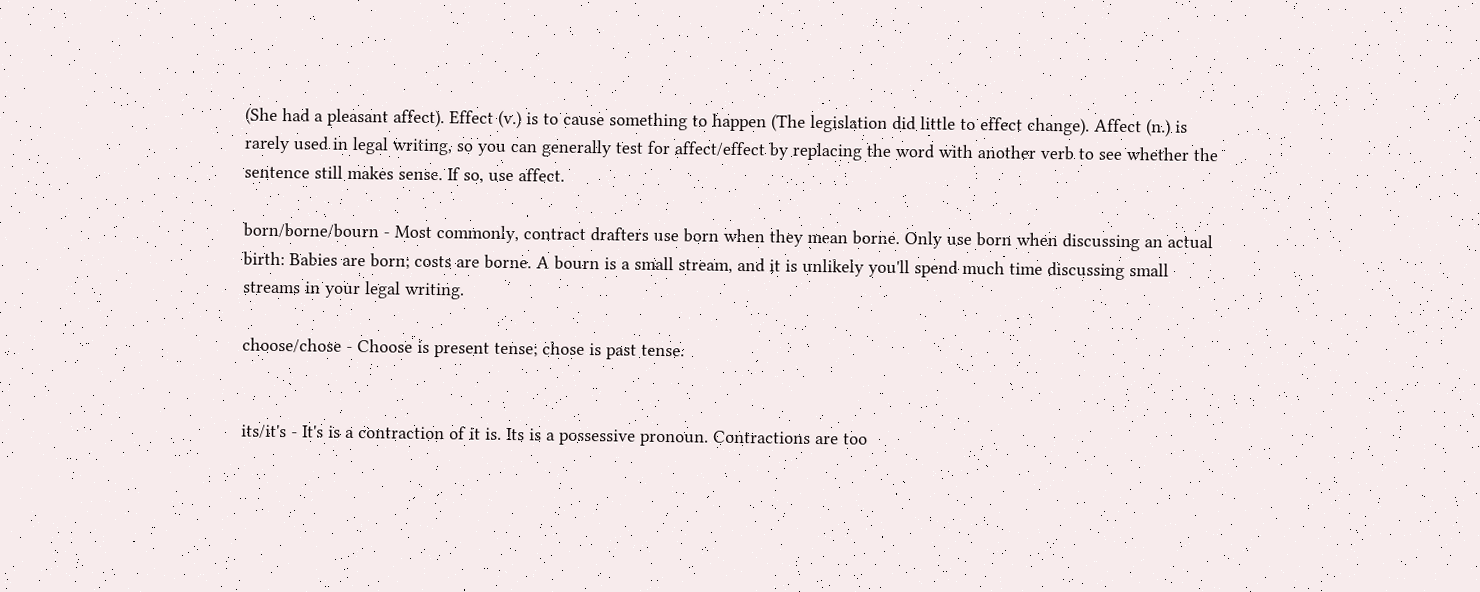(She had a pleasant affect). Effect (v.) is to cause something to happen (The legislation did little to effect change). Affect (n.) is rarely used in legal writing, so you can generally test for affect/effect by replacing the word with another verb to see whether the sentence still makes sense. If so, use affect.

born/borne/bourn - Most commonly, contract drafters use born when they mean borne. Only use born when discussing an actual birth: Babies are born; costs are borne. A bourn is a small stream, and it is unlikely you'll spend much time discussing small streams in your legal writing.

choose/chose - Choose is present tense; chose is past tense.


its/it's - It's is a contraction of it is. Its is a possessive pronoun. Contractions are too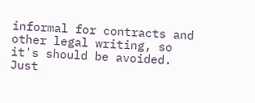informal for contracts and other legal writing, so it's should be avoided. Just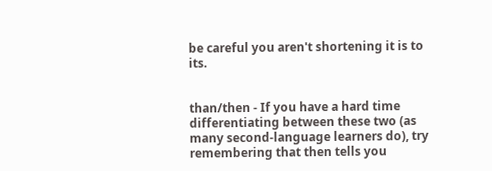be careful you aren't shortening it is to its.


than/then - If you have a hard time differentiating between these two (as many second-language learners do), try remembering that then tells you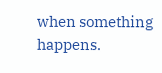when something happens.